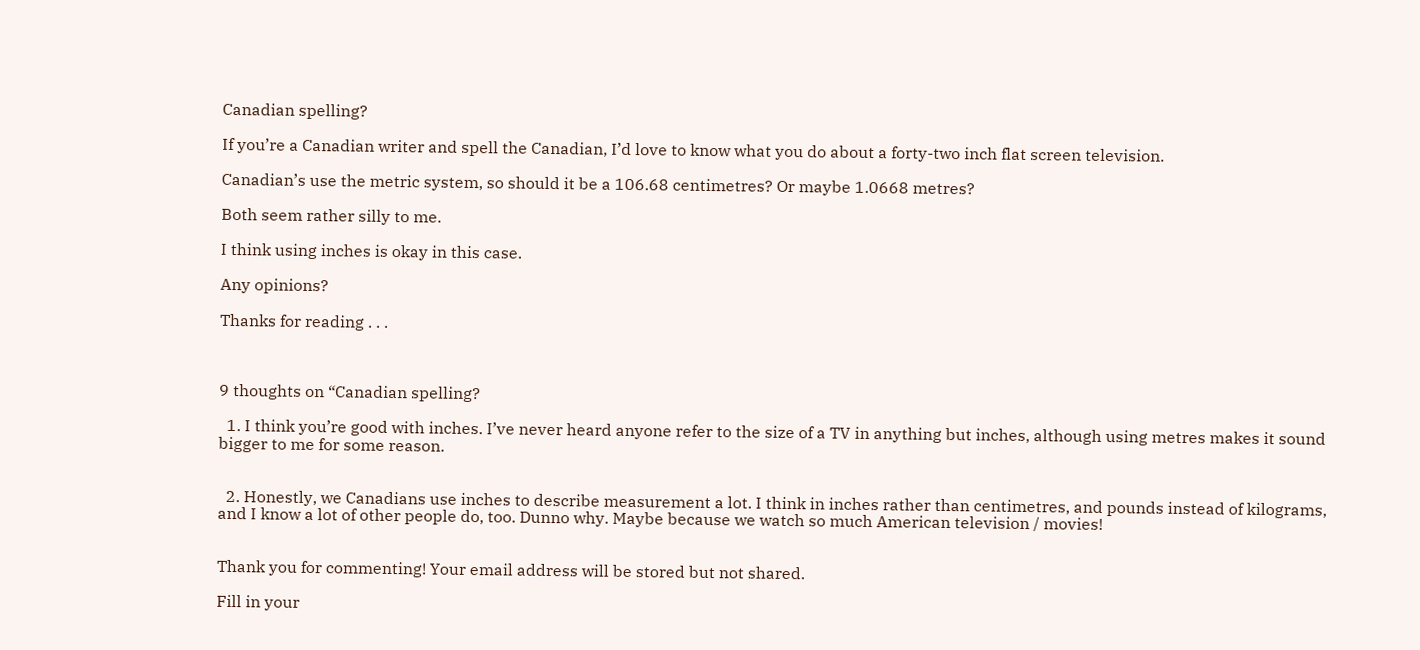Canadian spelling?

If you’re a Canadian writer and spell the Canadian, I’d love to know what you do about a forty-two inch flat screen television.

Canadian’s use the metric system, so should it be a 106.68 centimetres? Or maybe 1.0668 metres?

Both seem rather silly to me.

I think using inches is okay in this case.

Any opinions?

Thanks for reading . . .



9 thoughts on “Canadian spelling?

  1. I think you’re good with inches. I’ve never heard anyone refer to the size of a TV in anything but inches, although using metres makes it sound bigger to me for some reason.


  2. Honestly, we Canadians use inches to describe measurement a lot. I think in inches rather than centimetres, and pounds instead of kilograms, and I know a lot of other people do, too. Dunno why. Maybe because we watch so much American television / movies!


Thank you for commenting! Your email address will be stored but not shared.

Fill in your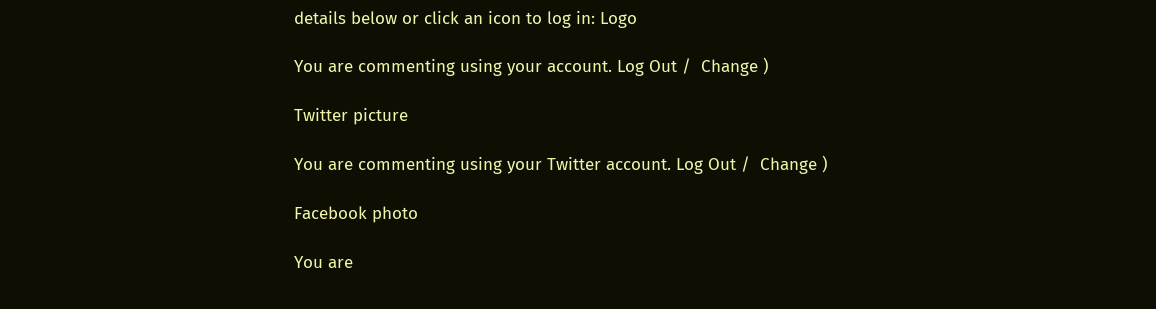details below or click an icon to log in: Logo

You are commenting using your account. Log Out /  Change )

Twitter picture

You are commenting using your Twitter account. Log Out /  Change )

Facebook photo

You are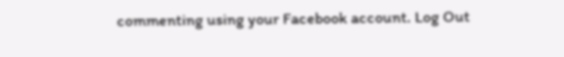commenting using your Facebook account. Log Out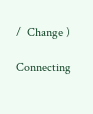/  Change )

Connecting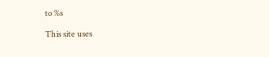to %s

This site uses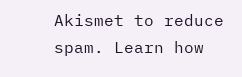Akismet to reduce spam. Learn how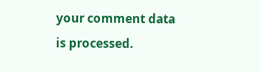your comment data is processed.